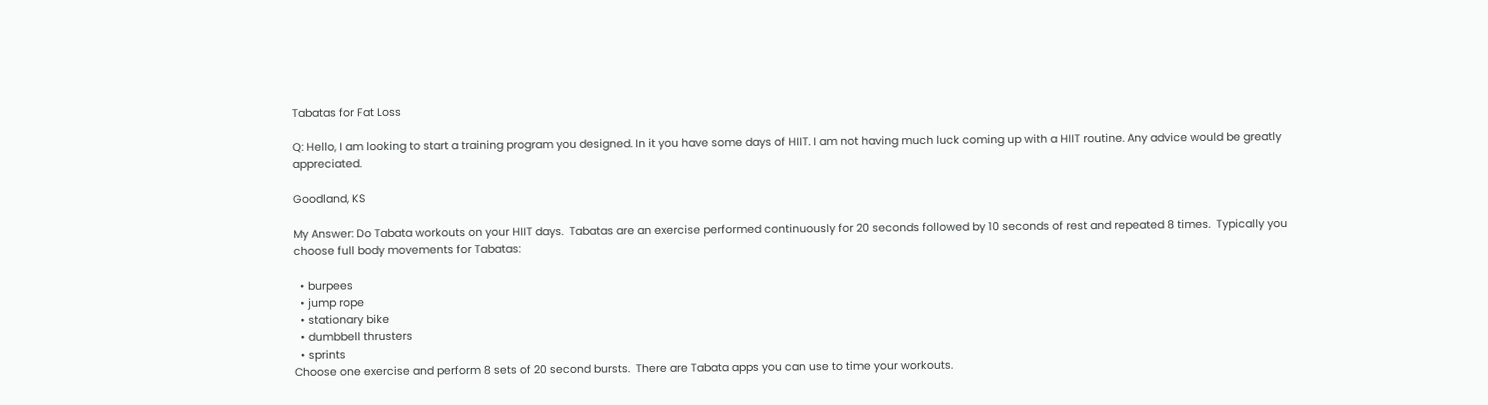Tabatas for Fat Loss

Q: Hello, I am looking to start a training program you designed. In it you have some days of HIIT. I am not having much luck coming up with a HIIT routine. Any advice would be greatly appreciated.

Goodland, KS

My Answer: Do Tabata workouts on your HIIT days.  Tabatas are an exercise performed continuously for 20 seconds followed by 10 seconds of rest and repeated 8 times.  Typically you choose full body movements for Tabatas:

  • burpees
  • jump rope
  • stationary bike
  • dumbbell thrusters
  • sprints
Choose one exercise and perform 8 sets of 20 second bursts.  There are Tabata apps you can use to time your workouts.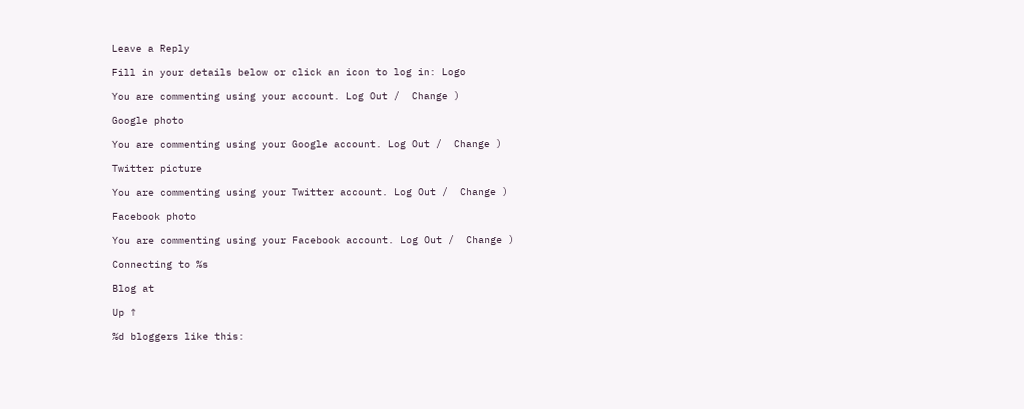Leave a Reply

Fill in your details below or click an icon to log in: Logo

You are commenting using your account. Log Out /  Change )

Google photo

You are commenting using your Google account. Log Out /  Change )

Twitter picture

You are commenting using your Twitter account. Log Out /  Change )

Facebook photo

You are commenting using your Facebook account. Log Out /  Change )

Connecting to %s

Blog at

Up ↑

%d bloggers like this: